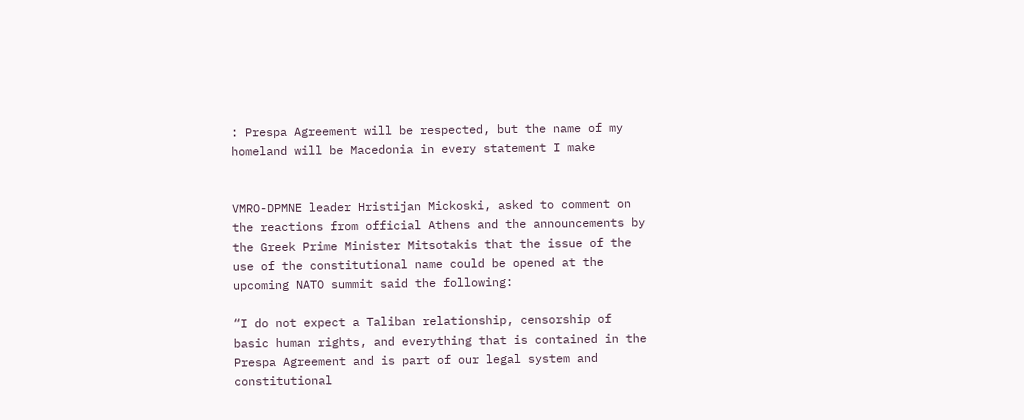: Prespa Agreement will be respected, but the name of my homeland will be Macedonia in every statement I make


VMRO-DPMNE leader Hristijan Mickoski, asked to comment on the reactions from official Athens and the announcements by the Greek Prime Minister Mitsotakis that the issue of the use of the constitutional name could be opened at the upcoming NATO summit said the following:

“I do not expect a Taliban relationship, censorship of basic human rights, and everything that is contained in the Prespa Agreement and is part of our legal system and constitutional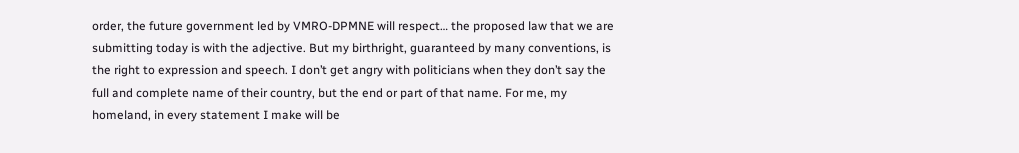order, the future government led by VMRO-DPMNE will respect… the proposed law that we are submitting today is with the adjective. But my birthright, guaranteed by many conventions, is the right to expression and speech. I don’t get angry with politicians when they don’t say the full and complete name of their country, but the end or part of that name. For me, my homeland, in every statement I make will be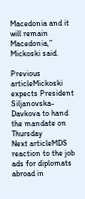Macedonia and it will remain Macedonia,” Mickoski said.

Previous articleMickoski expects President Siljanovska-Davkova to hand the mandate on Thursday
Next articleMDS reaction to the job ads for diplomats abroad in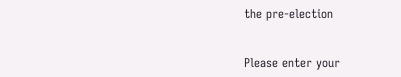the pre-election


Please enter your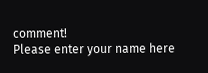comment!
Please enter your name here